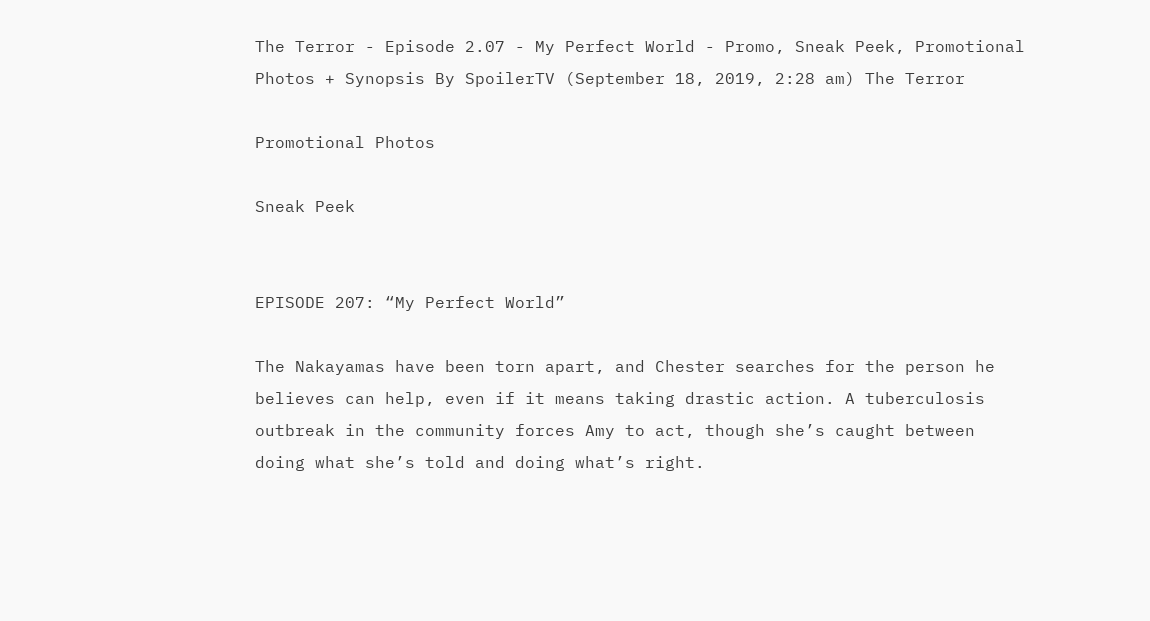The Terror - Episode 2.07 - My Perfect World - Promo, Sneak Peek, Promotional Photos + Synopsis By SpoilerTV (September 18, 2019, 2:28 am) The Terror

Promotional Photos

Sneak Peek


EPISODE 207: “My Perfect World”

The Nakayamas have been torn apart, and Chester searches for the person he believes can help, even if it means taking drastic action. A tuberculosis outbreak in the community forces Amy to act, though she’s caught between doing what she’s told and doing what’s right.